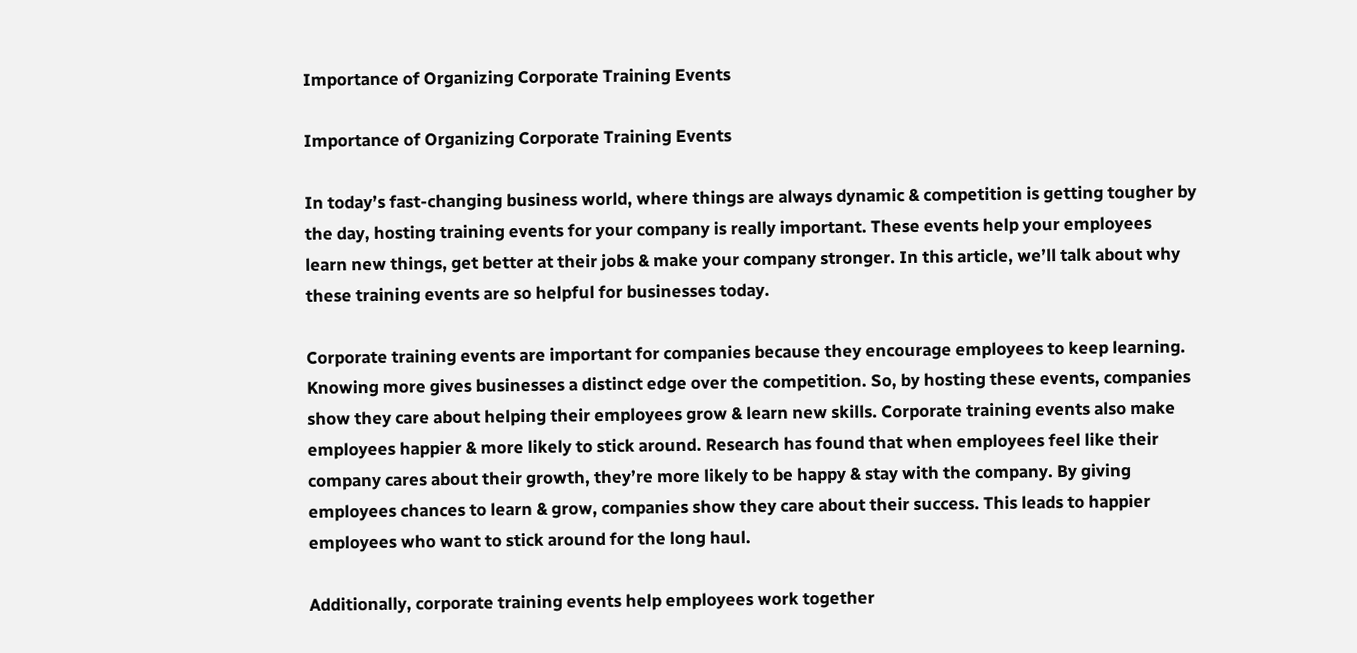Importance of Organizing Corporate Training Events

Importance of Organizing Corporate Training Events

In today’s fast-changing business world, where things are always dynamic & competition is getting tougher by the day, hosting training events for your company is really important. These events help your employees learn new things, get better at their jobs & make your company stronger. In this article, we’ll talk about why these training events are so helpful for businesses today.

Corporate training events are important for companies because they encourage employees to keep learning. Knowing more gives businesses a distinct edge over the competition. So, by hosting these events, companies show they care about helping their employees grow & learn new skills. Corporate training events also make employees happier & more likely to stick around. Research has found that when employees feel like their company cares about their growth, they’re more likely to be happy & stay with the company. By giving employees chances to learn & grow, companies show they care about their success. This leads to happier employees who want to stick around for the long haul.

Additionally, corporate training events help employees work together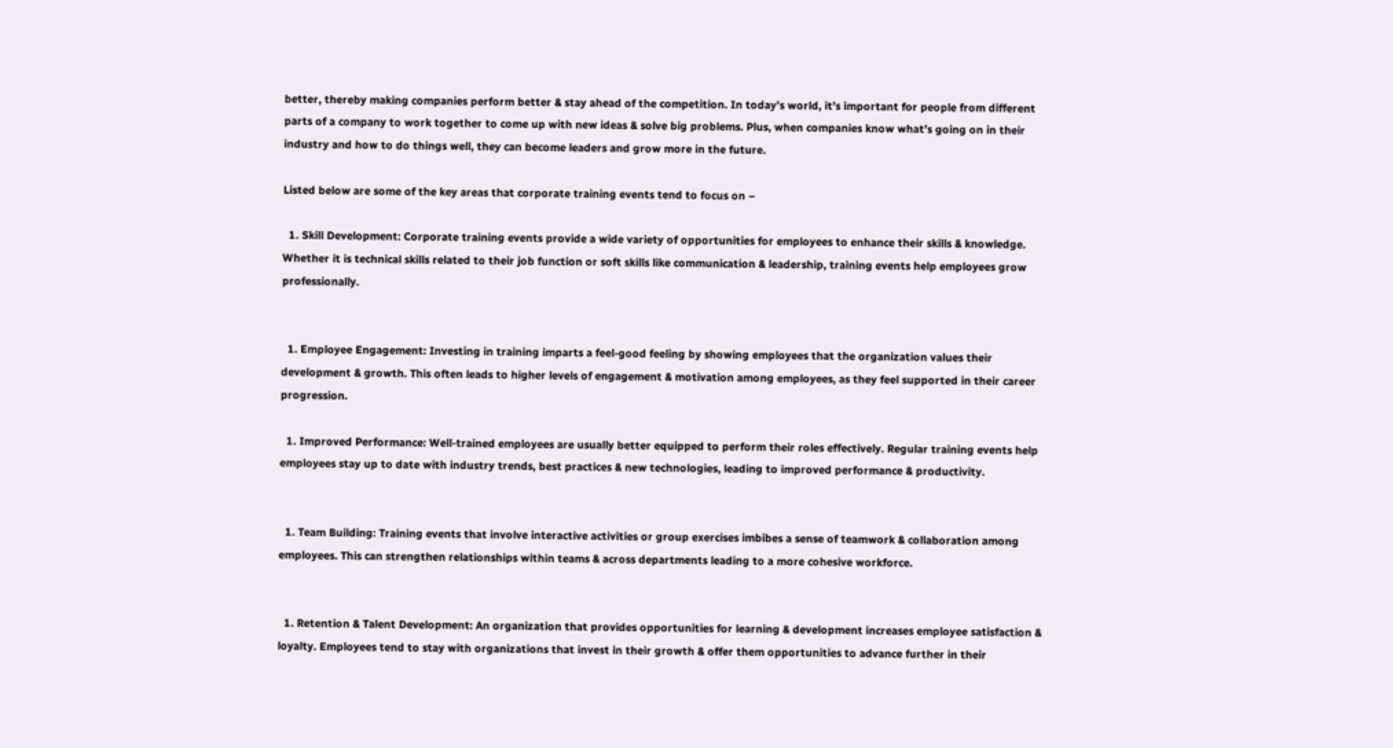better, thereby making companies perform better & stay ahead of the competition. In today’s world, it’s important for people from different parts of a company to work together to come up with new ideas & solve big problems. Plus, when companies know what’s going on in their industry and how to do things well, they can become leaders and grow more in the future.

Listed below are some of the key areas that corporate training events tend to focus on –

  1. Skill Development: Corporate training events provide a wide variety of opportunities for employees to enhance their skills & knowledge. Whether it is technical skills related to their job function or soft skills like communication & leadership, training events help employees grow professionally.


  1. Employee Engagement: Investing in training imparts a feel-good feeling by showing employees that the organization values their development & growth. This often leads to higher levels of engagement & motivation among employees, as they feel supported in their career progression.

  1. Improved Performance: Well-trained employees are usually better equipped to perform their roles effectively. Regular training events help employees stay up to date with industry trends, best practices & new technologies, leading to improved performance & productivity.


  1. Team Building: Training events that involve interactive activities or group exercises imbibes a sense of teamwork & collaboration among employees. This can strengthen relationships within teams & across departments leading to a more cohesive workforce.


  1. Retention & Talent Development: An organization that provides opportunities for learning & development increases employee satisfaction & loyalty. Employees tend to stay with organizations that invest in their growth & offer them opportunities to advance further in their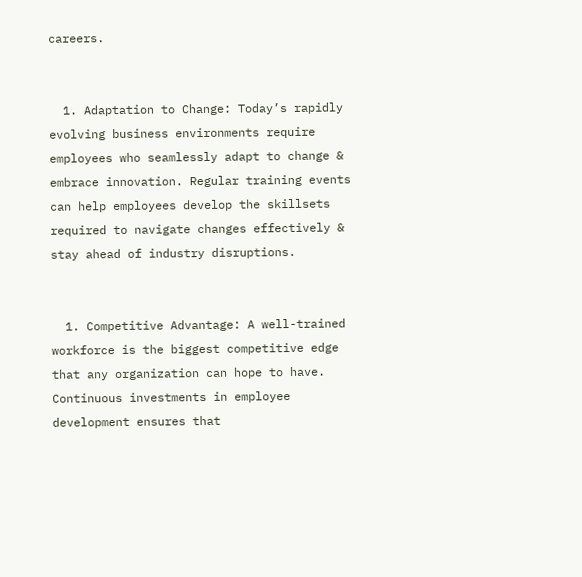careers.


  1. Adaptation to Change: Today’s rapidly evolving business environments require employees who seamlessly adapt to change & embrace innovation. Regular training events can help employees develop the skillsets required to navigate changes effectively & stay ahead of industry disruptions.


  1. Competitive Advantage: A well-trained workforce is the biggest competitive edge that any organization can hope to have. Continuous investments in employee development ensures that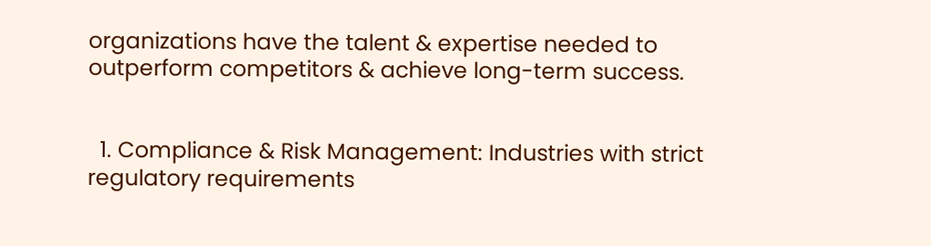organizations have the talent & expertise needed to outperform competitors & achieve long-term success.


  1. Compliance & Risk Management: Industries with strict regulatory requirements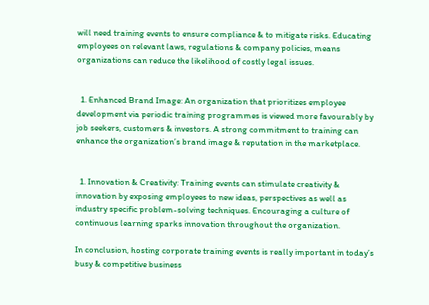will need training events to ensure compliance & to mitigate risks. Educating employees on relevant laws, regulations & company policies, means organizations can reduce the likelihood of costly legal issues.


  1. Enhanced Brand Image: An organization that prioritizes employee development via periodic training programmes is viewed more favourably by job seekers, customers & investors. A strong commitment to training can enhance the organization’s brand image & reputation in the marketplace.


  1. Innovation & Creativity: Training events can stimulate creativity & innovation by exposing employees to new ideas, perspectives as well as industry specific problem-solving techniques. Encouraging a culture of continuous learning sparks innovation throughout the organization.

In conclusion, hosting corporate training events is really important in today’s busy & competitive business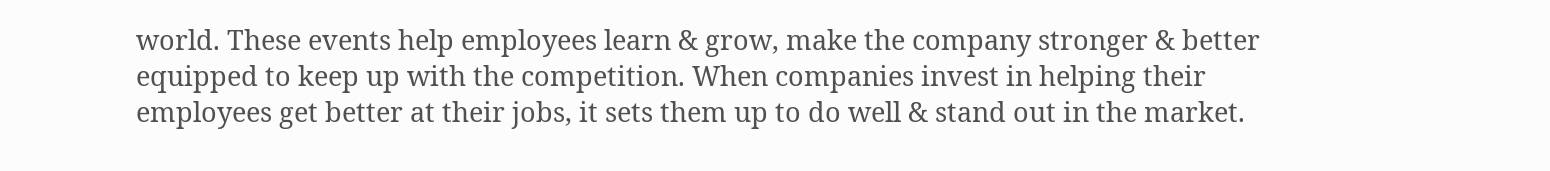world. These events help employees learn & grow, make the company stronger & better equipped to keep up with the competition. When companies invest in helping their employees get better at their jobs, it sets them up to do well & stand out in the market.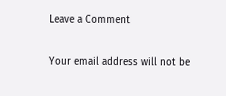Leave a Comment

Your email address will not be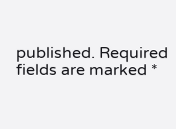published. Required fields are marked *